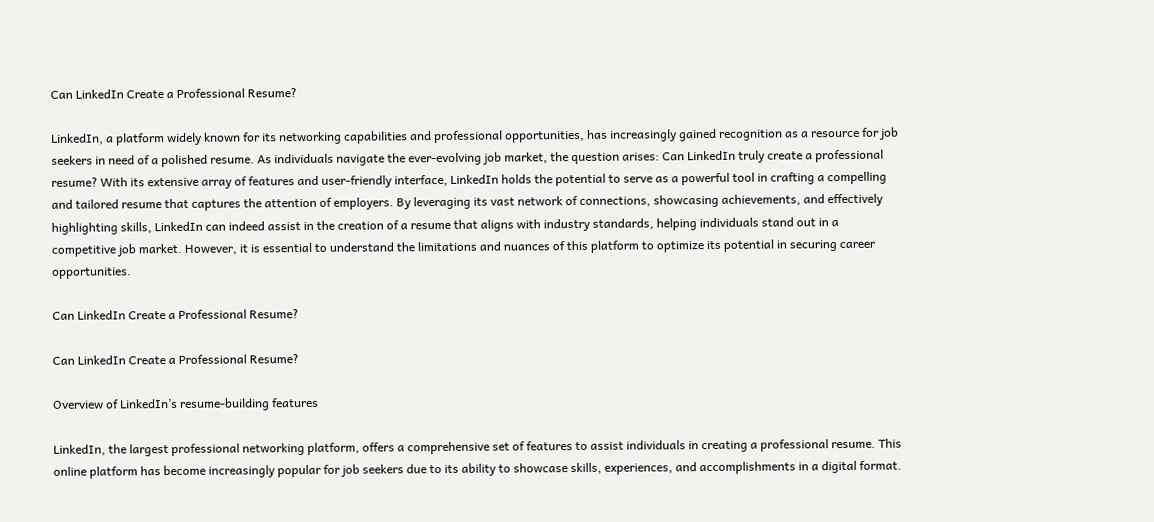Can LinkedIn Create a Professional Resume?

LinkedIn, a platform widely known for its networking capabilities and professional opportunities, has increasingly gained recognition as a resource for job seekers in need of a polished resume. As individuals navigate the ever-evolving job market, the question arises: Can LinkedIn truly create a professional resume? With its extensive array of features and user-friendly interface, LinkedIn holds the potential to serve as a powerful tool in crafting a compelling and tailored resume that captures the attention of employers. By leveraging its vast network of connections, showcasing achievements, and effectively highlighting skills, LinkedIn can indeed assist in the creation of a resume that aligns with industry standards, helping individuals stand out in a competitive job market. However, it is essential to understand the limitations and nuances of this platform to optimize its potential in securing career opportunities.

Can LinkedIn Create a Professional Resume?

Can LinkedIn Create a Professional Resume?

Overview of LinkedIn’s resume-building features

LinkedIn, the largest professional networking platform, offers a comprehensive set of features to assist individuals in creating a professional resume. This online platform has become increasingly popular for job seekers due to its ability to showcase skills, experiences, and accomplishments in a digital format.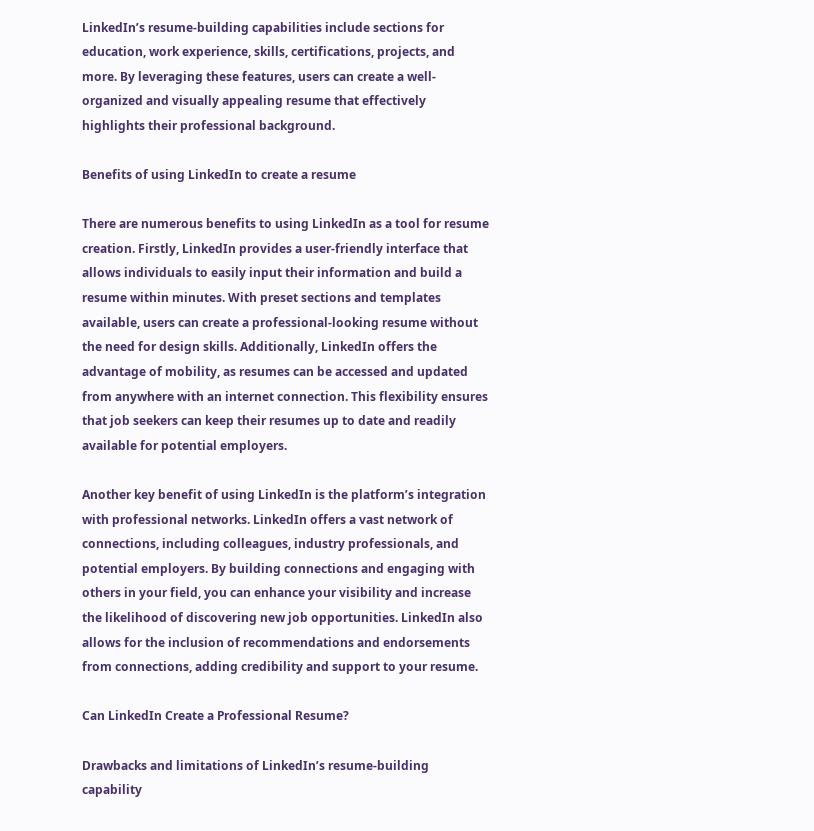LinkedIn’s resume-building capabilities include sections for education, work experience, skills, certifications, projects, and more. By leveraging these features, users can create a well-organized and visually appealing resume that effectively highlights their professional background.

Benefits of using LinkedIn to create a resume

There are numerous benefits to using LinkedIn as a tool for resume creation. Firstly, LinkedIn provides a user-friendly interface that allows individuals to easily input their information and build a resume within minutes. With preset sections and templates available, users can create a professional-looking resume without the need for design skills. Additionally, LinkedIn offers the advantage of mobility, as resumes can be accessed and updated from anywhere with an internet connection. This flexibility ensures that job seekers can keep their resumes up to date and readily available for potential employers.

Another key benefit of using LinkedIn is the platform’s integration with professional networks. LinkedIn offers a vast network of connections, including colleagues, industry professionals, and potential employers. By building connections and engaging with others in your field, you can enhance your visibility and increase the likelihood of discovering new job opportunities. LinkedIn also allows for the inclusion of recommendations and endorsements from connections, adding credibility and support to your resume.

Can LinkedIn Create a Professional Resume?

Drawbacks and limitations of LinkedIn’s resume-building capability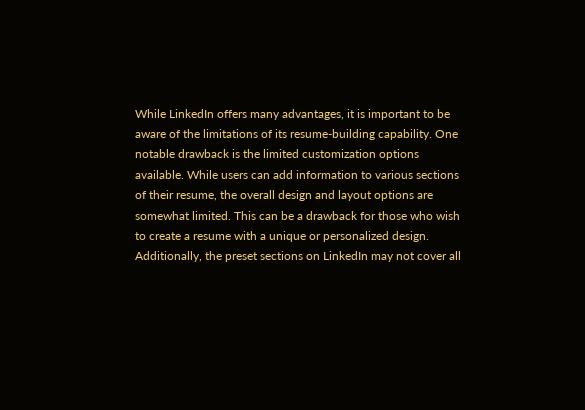While LinkedIn offers many advantages, it is important to be aware of the limitations of its resume-building capability. One notable drawback is the limited customization options available. While users can add information to various sections of their resume, the overall design and layout options are somewhat limited. This can be a drawback for those who wish to create a resume with a unique or personalized design. Additionally, the preset sections on LinkedIn may not cover all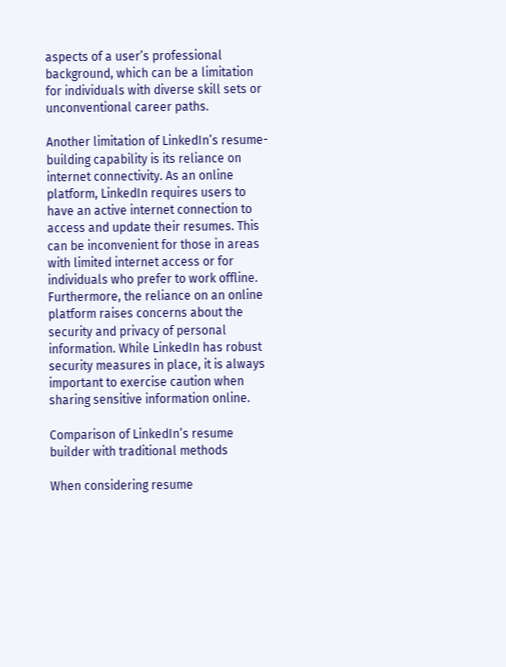aspects of a user’s professional background, which can be a limitation for individuals with diverse skill sets or unconventional career paths.

Another limitation of LinkedIn’s resume-building capability is its reliance on internet connectivity. As an online platform, LinkedIn requires users to have an active internet connection to access and update their resumes. This can be inconvenient for those in areas with limited internet access or for individuals who prefer to work offline. Furthermore, the reliance on an online platform raises concerns about the security and privacy of personal information. While LinkedIn has robust security measures in place, it is always important to exercise caution when sharing sensitive information online.

Comparison of LinkedIn’s resume builder with traditional methods

When considering resume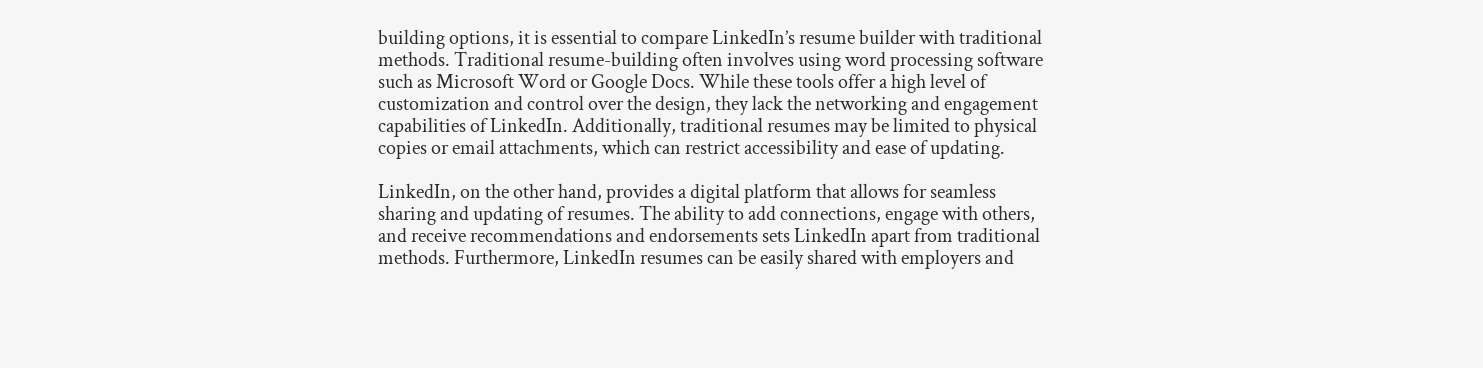building options, it is essential to compare LinkedIn’s resume builder with traditional methods. Traditional resume-building often involves using word processing software such as Microsoft Word or Google Docs. While these tools offer a high level of customization and control over the design, they lack the networking and engagement capabilities of LinkedIn. Additionally, traditional resumes may be limited to physical copies or email attachments, which can restrict accessibility and ease of updating.

LinkedIn, on the other hand, provides a digital platform that allows for seamless sharing and updating of resumes. The ability to add connections, engage with others, and receive recommendations and endorsements sets LinkedIn apart from traditional methods. Furthermore, LinkedIn resumes can be easily shared with employers and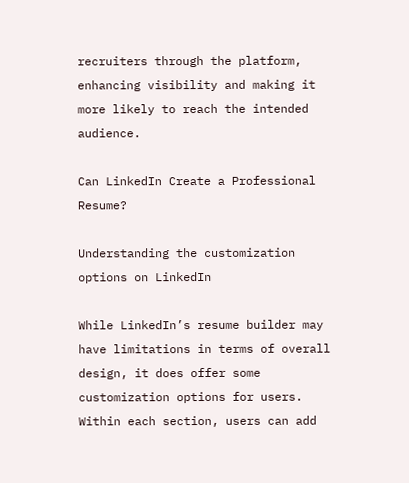recruiters through the platform, enhancing visibility and making it more likely to reach the intended audience.

Can LinkedIn Create a Professional Resume?

Understanding the customization options on LinkedIn

While LinkedIn’s resume builder may have limitations in terms of overall design, it does offer some customization options for users. Within each section, users can add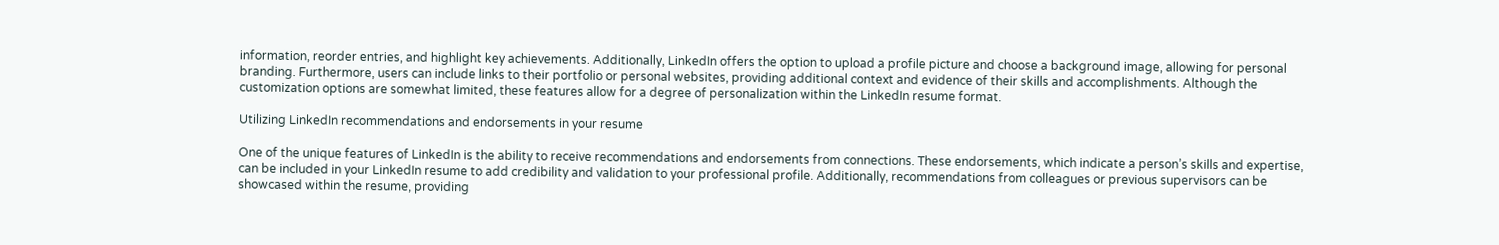information, reorder entries, and highlight key achievements. Additionally, LinkedIn offers the option to upload a profile picture and choose a background image, allowing for personal branding. Furthermore, users can include links to their portfolio or personal websites, providing additional context and evidence of their skills and accomplishments. Although the customization options are somewhat limited, these features allow for a degree of personalization within the LinkedIn resume format.

Utilizing LinkedIn recommendations and endorsements in your resume

One of the unique features of LinkedIn is the ability to receive recommendations and endorsements from connections. These endorsements, which indicate a person’s skills and expertise, can be included in your LinkedIn resume to add credibility and validation to your professional profile. Additionally, recommendations from colleagues or previous supervisors can be showcased within the resume, providing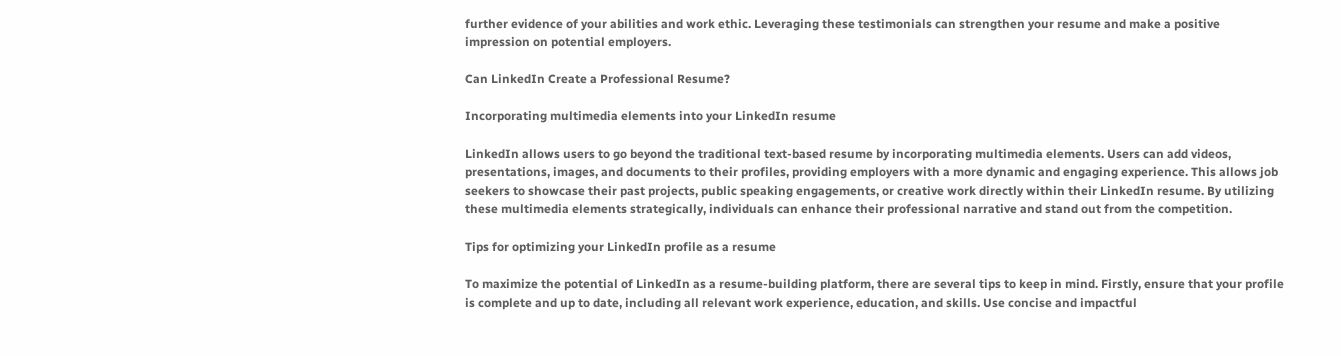further evidence of your abilities and work ethic. Leveraging these testimonials can strengthen your resume and make a positive impression on potential employers.

Can LinkedIn Create a Professional Resume?

Incorporating multimedia elements into your LinkedIn resume

LinkedIn allows users to go beyond the traditional text-based resume by incorporating multimedia elements. Users can add videos, presentations, images, and documents to their profiles, providing employers with a more dynamic and engaging experience. This allows job seekers to showcase their past projects, public speaking engagements, or creative work directly within their LinkedIn resume. By utilizing these multimedia elements strategically, individuals can enhance their professional narrative and stand out from the competition.

Tips for optimizing your LinkedIn profile as a resume

To maximize the potential of LinkedIn as a resume-building platform, there are several tips to keep in mind. Firstly, ensure that your profile is complete and up to date, including all relevant work experience, education, and skills. Use concise and impactful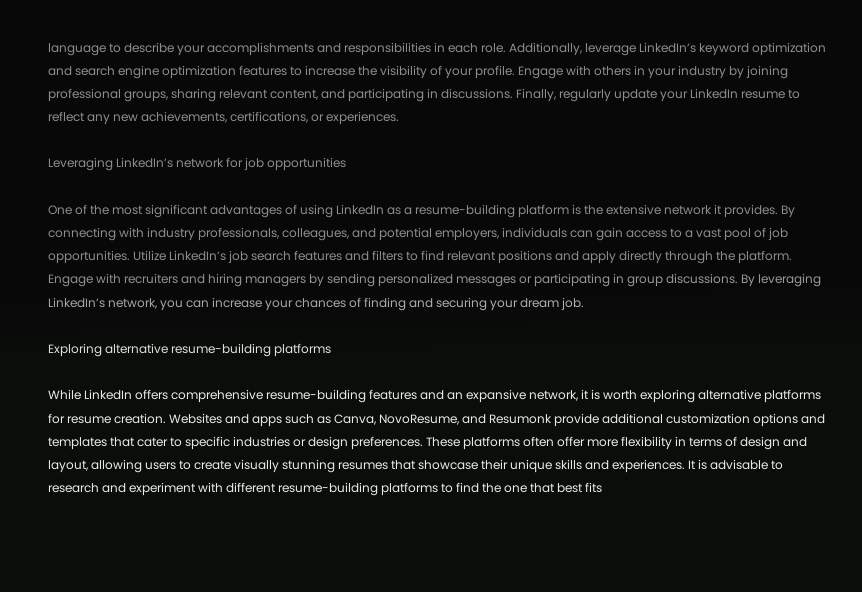language to describe your accomplishments and responsibilities in each role. Additionally, leverage LinkedIn’s keyword optimization and search engine optimization features to increase the visibility of your profile. Engage with others in your industry by joining professional groups, sharing relevant content, and participating in discussions. Finally, regularly update your LinkedIn resume to reflect any new achievements, certifications, or experiences.

Leveraging LinkedIn’s network for job opportunities

One of the most significant advantages of using LinkedIn as a resume-building platform is the extensive network it provides. By connecting with industry professionals, colleagues, and potential employers, individuals can gain access to a vast pool of job opportunities. Utilize LinkedIn’s job search features and filters to find relevant positions and apply directly through the platform. Engage with recruiters and hiring managers by sending personalized messages or participating in group discussions. By leveraging LinkedIn’s network, you can increase your chances of finding and securing your dream job.

Exploring alternative resume-building platforms

While LinkedIn offers comprehensive resume-building features and an expansive network, it is worth exploring alternative platforms for resume creation. Websites and apps such as Canva, NovoResume, and Resumonk provide additional customization options and templates that cater to specific industries or design preferences. These platforms often offer more flexibility in terms of design and layout, allowing users to create visually stunning resumes that showcase their unique skills and experiences. It is advisable to research and experiment with different resume-building platforms to find the one that best fits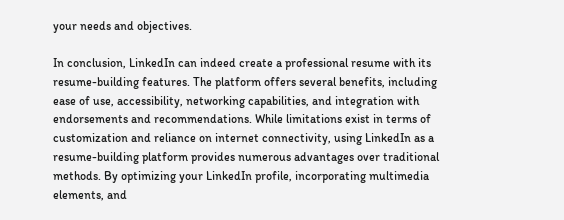your needs and objectives.

In conclusion, LinkedIn can indeed create a professional resume with its resume-building features. The platform offers several benefits, including ease of use, accessibility, networking capabilities, and integration with endorsements and recommendations. While limitations exist in terms of customization and reliance on internet connectivity, using LinkedIn as a resume-building platform provides numerous advantages over traditional methods. By optimizing your LinkedIn profile, incorporating multimedia elements, and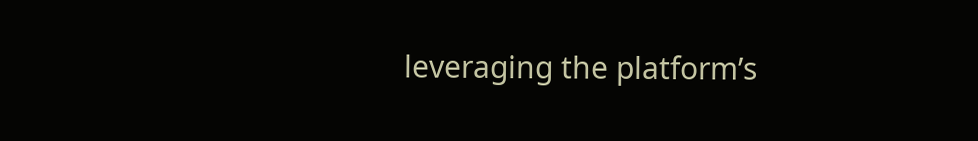leveraging the platform’s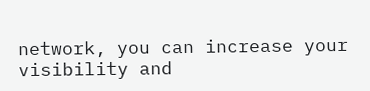network, you can increase your visibility and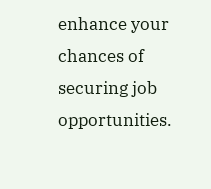enhance your chances of securing job opportunities.